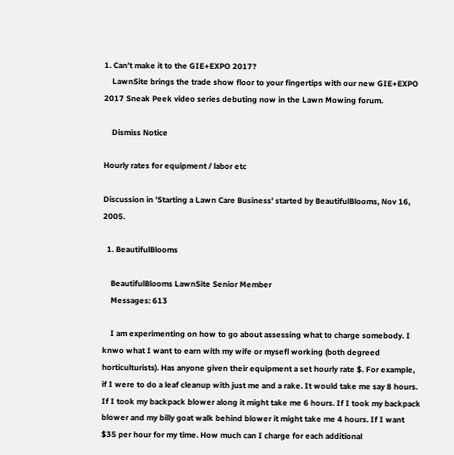1. Can’t make it to the GIE+EXPO 2017?
    LawnSite brings the trade show floor to your fingertips with our new GIE+EXPO 2017 Sneak Peek video series debuting now in the Lawn Mowing forum.

    Dismiss Notice

Hourly rates for equipment / labor etc

Discussion in 'Starting a Lawn Care Business' started by BeautifulBlooms, Nov 16, 2005.

  1. BeautifulBlooms

    BeautifulBlooms LawnSite Senior Member
    Messages: 613

    I am experimenting on how to go about assessing what to charge somebody. I knwo what I want to earn with my wife or mysefl working (both degreed horticulturists). Has anyone given their equipment a set hourly rate $. For example, if I were to do a leaf cleanup with just me and a rake. It would take me say 8 hours. If I took my backpack blower along it might take me 6 hours. If I took my backpack blower and my billy goat walk behind blower it might take me 4 hours. If I want $35 per hour for my time. How much can I charge for each additional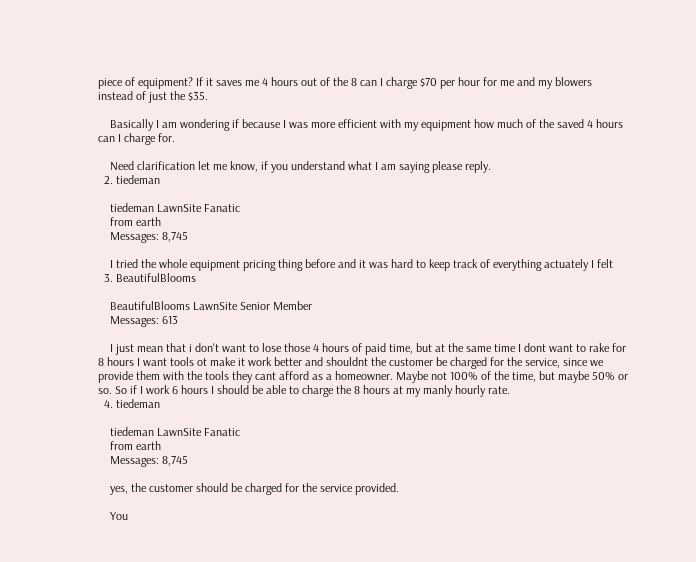piece of equipment? If it saves me 4 hours out of the 8 can I charge $70 per hour for me and my blowers instead of just the $35.

    Basically I am wondering if because I was more efficient with my equipment how much of the saved 4 hours can I charge for.

    Need clarification let me know, if you understand what I am saying please reply.
  2. tiedeman

    tiedeman LawnSite Fanatic
    from earth
    Messages: 8,745

    I tried the whole equipment pricing thing before and it was hard to keep track of everything actuately I felt
  3. BeautifulBlooms

    BeautifulBlooms LawnSite Senior Member
    Messages: 613

    I just mean that i don't want to lose those 4 hours of paid time, but at the same time I dont want to rake for 8 hours I want tools ot make it work better and shouldnt the customer be charged for the service, since we provide them with the tools they cant afford as a homeowner. Maybe not 100% of the time, but maybe 50% or so. So if I work 6 hours I should be able to charge the 8 hours at my manly hourly rate.
  4. tiedeman

    tiedeman LawnSite Fanatic
    from earth
    Messages: 8,745

    yes, the customer should be charged for the service provided.

    You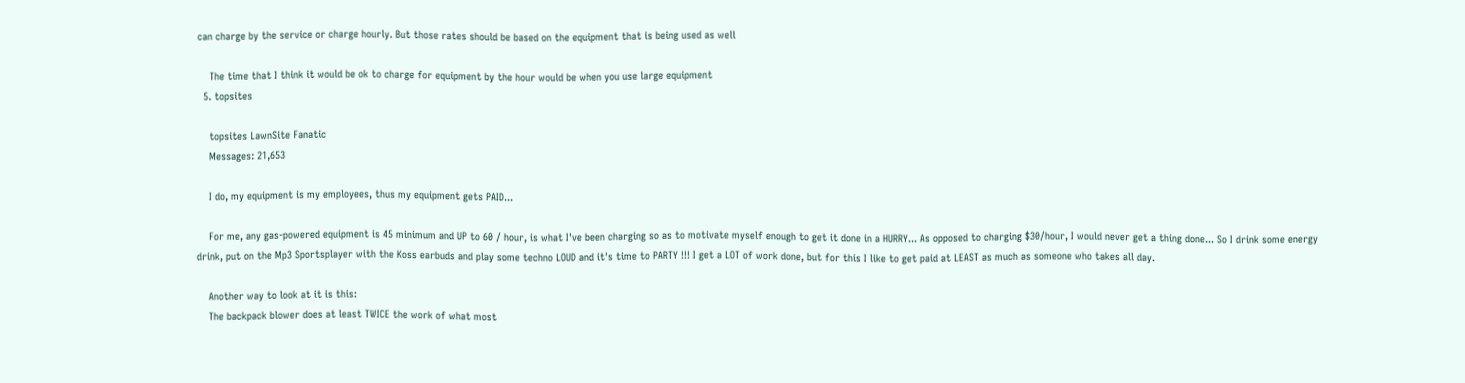can charge by the service or charge hourly. But those rates should be based on the equipment that is being used as well

    The time that I think it would be ok to charge for equipment by the hour would be when you use large equipment
  5. topsites

    topsites LawnSite Fanatic
    Messages: 21,653

    I do, my equipment is my employees, thus my equipment gets PAID...

    For me, any gas-powered equipment is 45 minimum and UP to 60 / hour, is what I've been charging so as to motivate myself enough to get it done in a HURRY... As opposed to charging $30/hour, I would never get a thing done... So I drink some energy drink, put on the Mp3 Sportsplayer with the Koss earbuds and play some techno LOUD and it's time to PARTY !!! I get a LOT of work done, but for this I like to get paid at LEAST as much as someone who takes all day.

    Another way to look at it is this:
    The backpack blower does at least TWICE the work of what most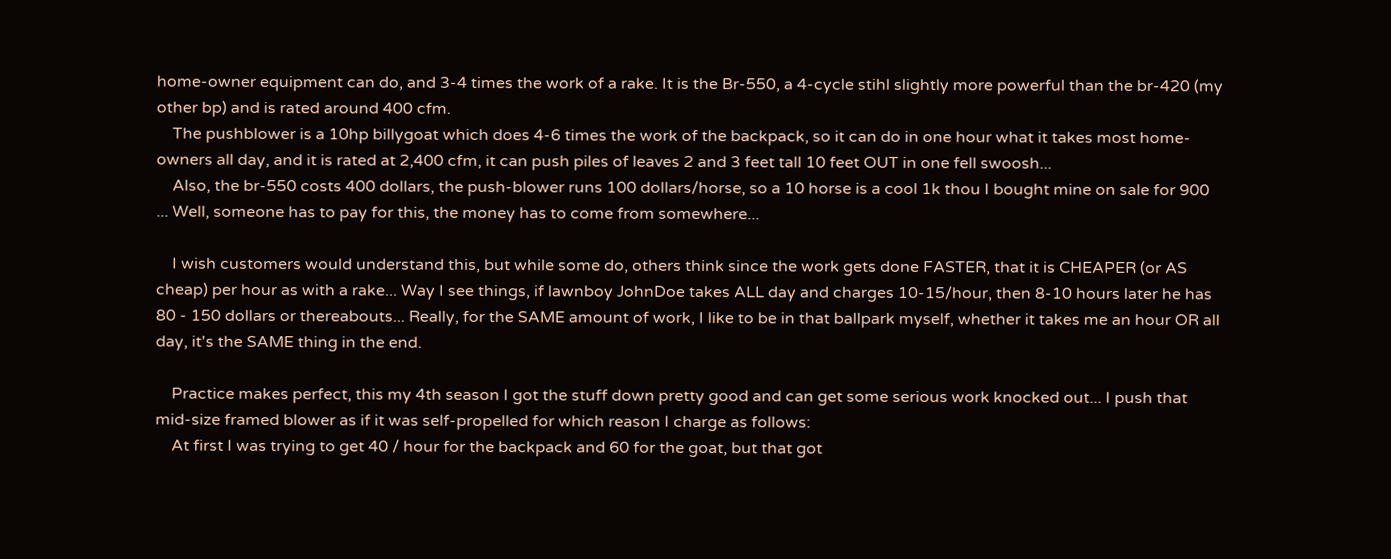home-owner equipment can do, and 3-4 times the work of a rake. It is the Br-550, a 4-cycle stihl slightly more powerful than the br-420 (my other bp) and is rated around 400 cfm.
    The pushblower is a 10hp billygoat which does 4-6 times the work of the backpack, so it can do in one hour what it takes most home-owners all day, and it is rated at 2,400 cfm, it can push piles of leaves 2 and 3 feet tall 10 feet OUT in one fell swoosh...
    Also, the br-550 costs 400 dollars, the push-blower runs 100 dollars/horse, so a 10 horse is a cool 1k thou I bought mine on sale for 900 ... Well, someone has to pay for this, the money has to come from somewhere...

    I wish customers would understand this, but while some do, others think since the work gets done FASTER, that it is CHEAPER (or AS cheap) per hour as with a rake... Way I see things, if lawnboy JohnDoe takes ALL day and charges 10-15/hour, then 8-10 hours later he has 80 - 150 dollars or thereabouts... Really, for the SAME amount of work, I like to be in that ballpark myself, whether it takes me an hour OR all day, it's the SAME thing in the end.

    Practice makes perfect, this my 4th season I got the stuff down pretty good and can get some serious work knocked out... I push that mid-size framed blower as if it was self-propelled for which reason I charge as follows:
    At first I was trying to get 40 / hour for the backpack and 60 for the goat, but that got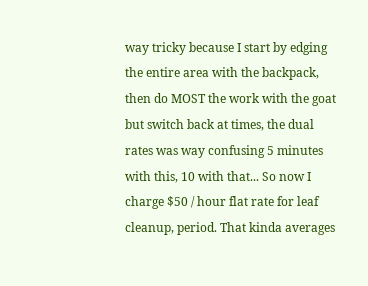way tricky because I start by edging the entire area with the backpack, then do MOST the work with the goat but switch back at times, the dual rates was way confusing 5 minutes with this, 10 with that... So now I charge $50 / hour flat rate for leaf cleanup, period. That kinda averages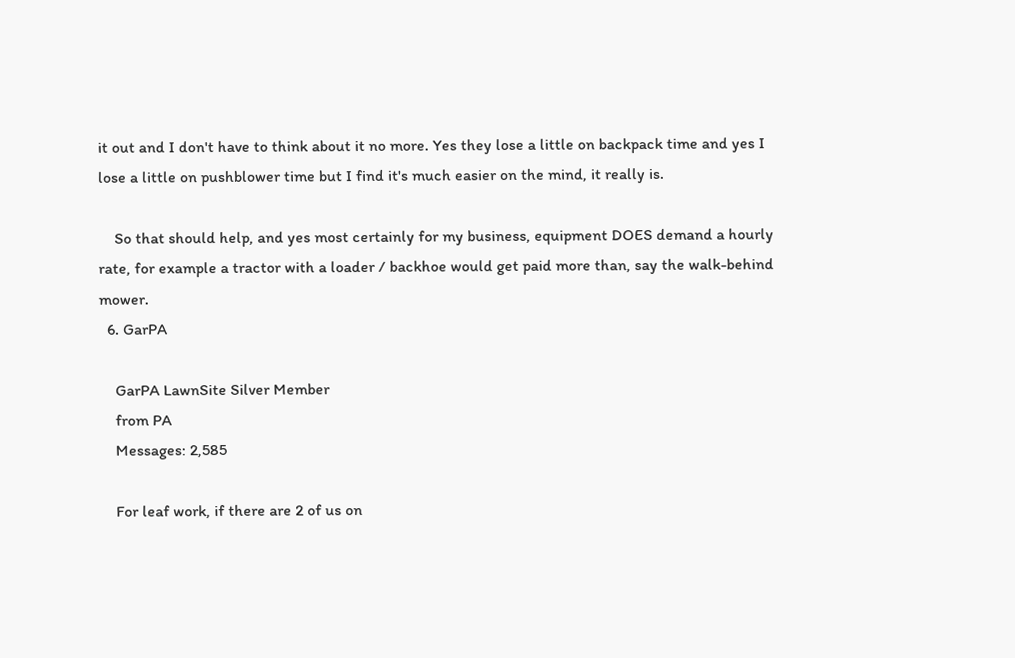it out and I don't have to think about it no more. Yes they lose a little on backpack time and yes I lose a little on pushblower time but I find it's much easier on the mind, it really is.

    So that should help, and yes most certainly for my business, equipment DOES demand a hourly rate, for example a tractor with a loader / backhoe would get paid more than, say the walk-behind mower.
  6. GarPA

    GarPA LawnSite Silver Member
    from PA
    Messages: 2,585

    For leaf work, if there are 2 of us on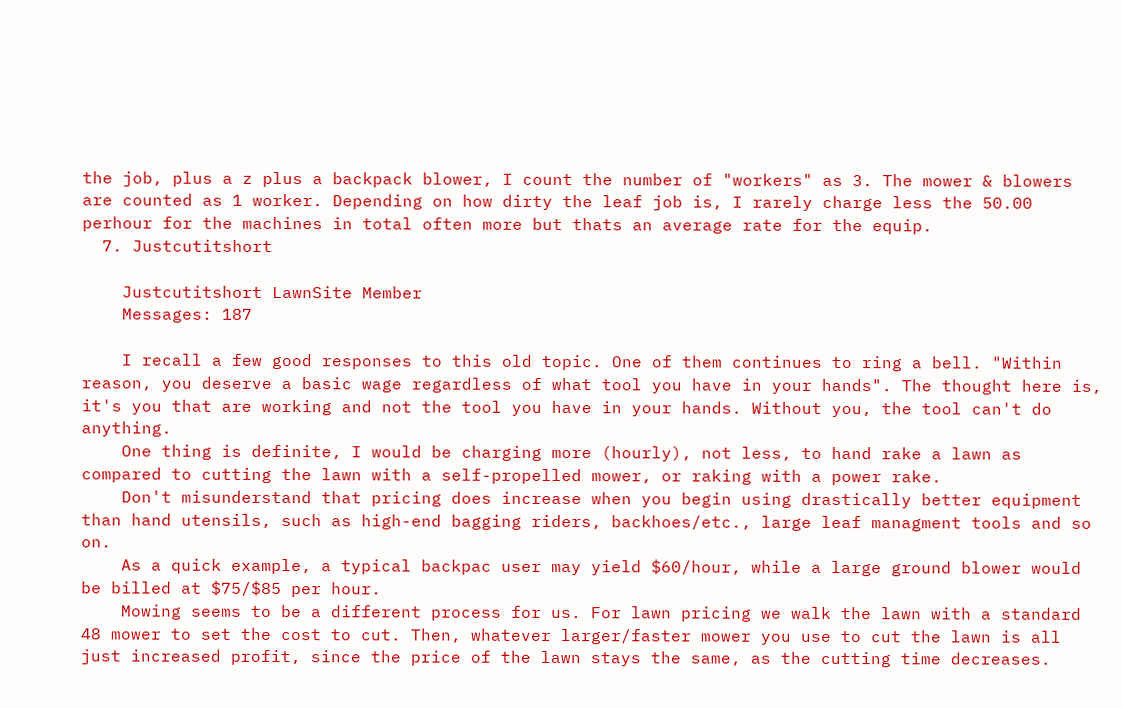the job, plus a z plus a backpack blower, I count the number of "workers" as 3. The mower & blowers are counted as 1 worker. Depending on how dirty the leaf job is, I rarely charge less the 50.00 perhour for the machines in total often more but thats an average rate for the equip.
  7. Justcutitshort

    Justcutitshort LawnSite Member
    Messages: 187

    I recall a few good responses to this old topic. One of them continues to ring a bell. "Within reason, you deserve a basic wage regardless of what tool you have in your hands". The thought here is, it's you that are working and not the tool you have in your hands. Without you, the tool can't do anything.
    One thing is definite, I would be charging more (hourly), not less, to hand rake a lawn as compared to cutting the lawn with a self-propelled mower, or raking with a power rake.
    Don't misunderstand that pricing does increase when you begin using drastically better equipment than hand utensils, such as high-end bagging riders, backhoes/etc., large leaf managment tools and so on.
    As a quick example, a typical backpac user may yield $60/hour, while a large ground blower would be billed at $75/$85 per hour.
    Mowing seems to be a different process for us. For lawn pricing we walk the lawn with a standard 48 mower to set the cost to cut. Then, whatever larger/faster mower you use to cut the lawn is all just increased profit, since the price of the lawn stays the same, as the cutting time decreases.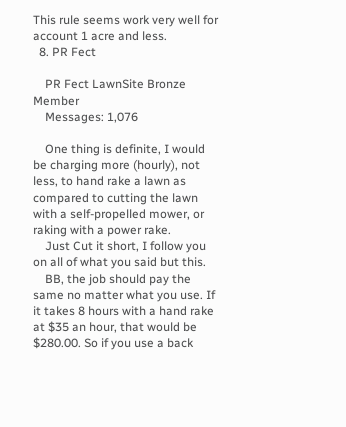This rule seems work very well for account 1 acre and less.
  8. PR Fect

    PR Fect LawnSite Bronze Member
    Messages: 1,076

    One thing is definite, I would be charging more (hourly), not less, to hand rake a lawn as compared to cutting the lawn with a self-propelled mower, or raking with a power rake.
    Just Cut it short, I follow you on all of what you said but this.
    BB, the job should pay the same no matter what you use. If it takes 8 hours with a hand rake at $35 an hour, that would be $280.00. So if you use a back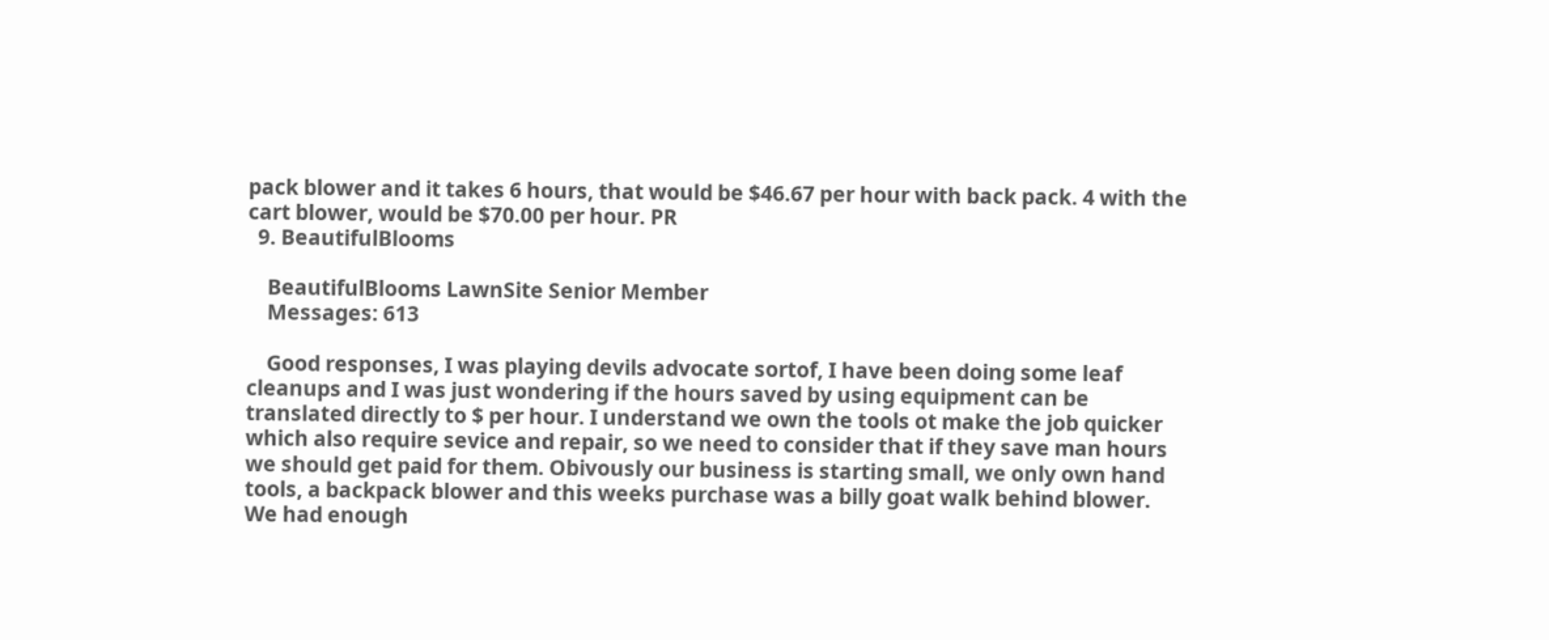pack blower and it takes 6 hours, that would be $46.67 per hour with back pack. 4 with the cart blower, would be $70.00 per hour. PR
  9. BeautifulBlooms

    BeautifulBlooms LawnSite Senior Member
    Messages: 613

    Good responses, I was playing devils advocate sortof, I have been doing some leaf cleanups and I was just wondering if the hours saved by using equipment can be translated directly to $ per hour. I understand we own the tools ot make the job quicker which also require sevice and repair, so we need to consider that if they save man hours we should get paid for them. Obivously our business is starting small, we only own hand tools, a backpack blower and this weeks purchase was a billy goat walk behind blower. We had enough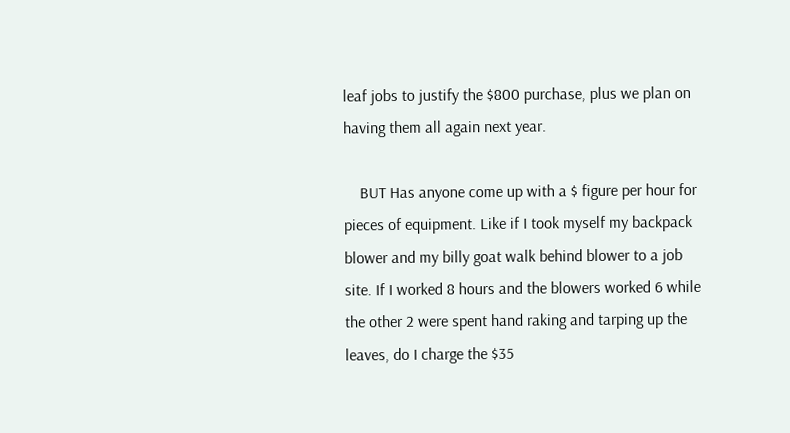leaf jobs to justify the $800 purchase, plus we plan on having them all again next year.

    BUT Has anyone come up with a $ figure per hour for pieces of equipment. Like if I took myself my backpack blower and my billy goat walk behind blower to a job site. If I worked 8 hours and the blowers worked 6 while the other 2 were spent hand raking and tarping up the leaves, do I charge the $35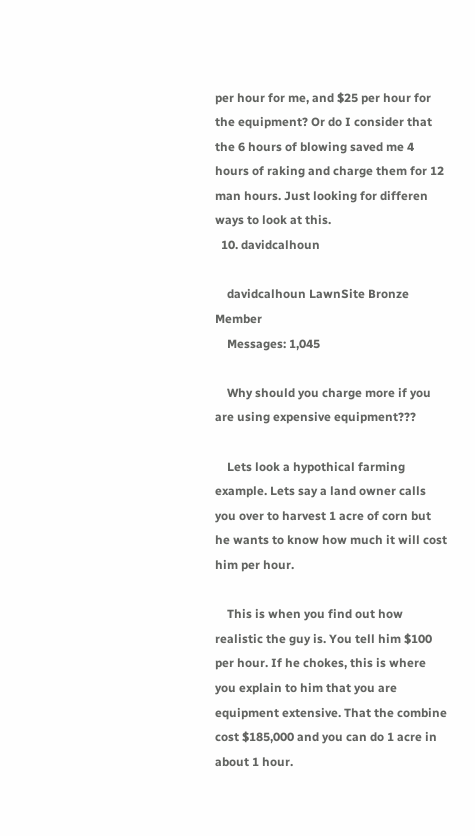per hour for me, and $25 per hour for the equipment? Or do I consider that the 6 hours of blowing saved me 4 hours of raking and charge them for 12 man hours. Just looking for differen ways to look at this.
  10. davidcalhoun

    davidcalhoun LawnSite Bronze Member
    Messages: 1,045

    Why should you charge more if you are using expensive equipment???

    Lets look a hypothical farming example. Lets say a land owner calls you over to harvest 1 acre of corn but he wants to know how much it will cost him per hour.

    This is when you find out how realistic the guy is. You tell him $100 per hour. If he chokes, this is where you explain to him that you are equipment extensive. That the combine cost $185,000 and you can do 1 acre in about 1 hour.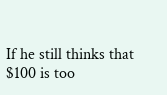If he still thinks that $100 is too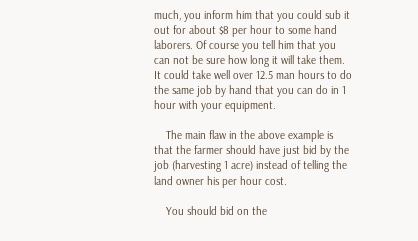much, you inform him that you could sub it out for about $8 per hour to some hand laborers. Of course you tell him that you can not be sure how long it will take them. It could take well over 12.5 man hours to do the same job by hand that you can do in 1 hour with your equipment.

    The main flaw in the above example is that the farmer should have just bid by the job (harvesting 1 acre) instead of telling the land owner his per hour cost.

    You should bid on the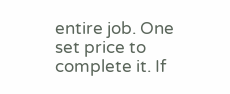entire job. One set price to complete it. If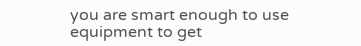you are smart enough to use equipment to get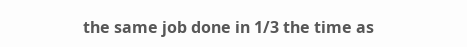the same job done in 1/3 the time as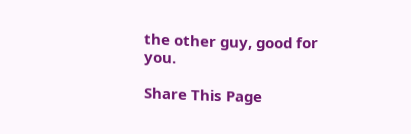the other guy, good for you.

Share This Page